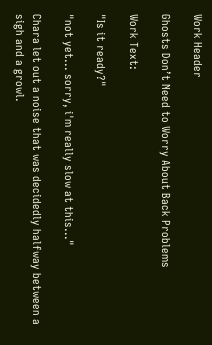Work Header

Ghosts Don’t Need to Worry About Back Problems

Work Text:

"Is it ready?"

"not yet... sorry, i'm really slow at this..."

Chara let out a noise that was decidedly halfway between a sigh and a growl.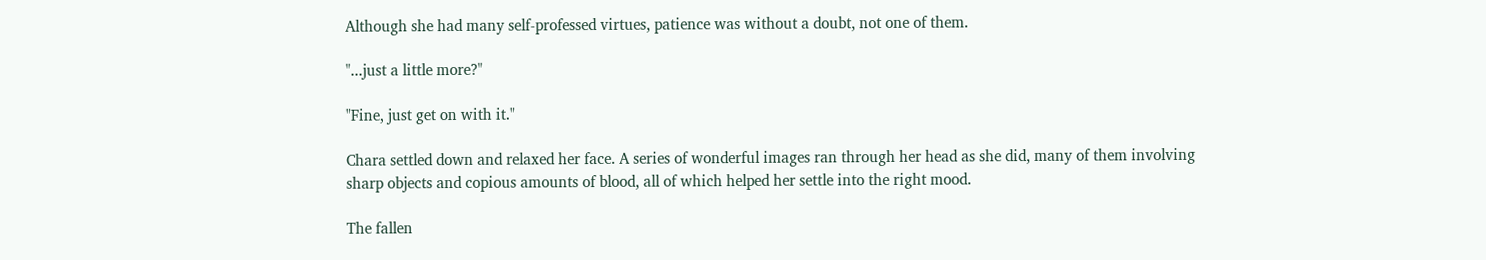Although she had many self-professed virtues, patience was without a doubt, not one of them.

"...just a little more?"

"Fine, just get on with it."

Chara settled down and relaxed her face. A series of wonderful images ran through her head as she did, many of them involving sharp objects and copious amounts of blood, all of which helped her settle into the right mood.

The fallen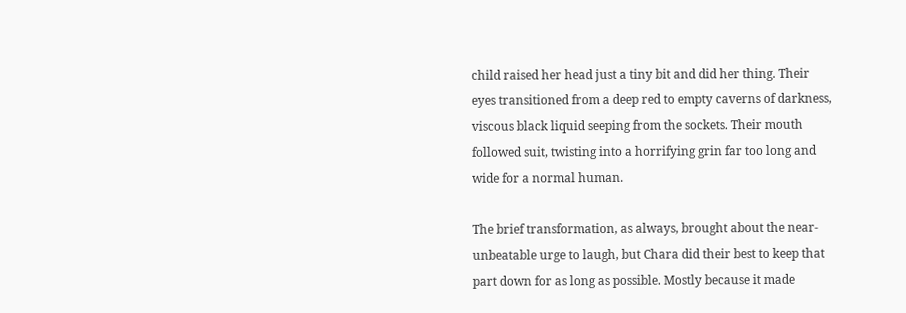child raised her head just a tiny bit and did her thing. Their eyes transitioned from a deep red to empty caverns of darkness, viscous black liquid seeping from the sockets. Their mouth followed suit, twisting into a horrifying grin far too long and wide for a normal human.

The brief transformation, as always, brought about the near-unbeatable urge to laugh, but Chara did their best to keep that part down for as long as possible. Mostly because it made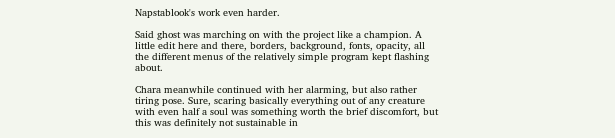Napstablook's work even harder.

Said ghost was marching on with the project like a champion. A little edit here and there, borders, background, fonts, opacity, all the different menus of the relatively simple program kept flashing about.

Chara meanwhile continued with her alarming, but also rather tiring pose. Sure, scaring basically everything out of any creature with even half a soul was something worth the brief discomfort, but this was definitely not sustainable in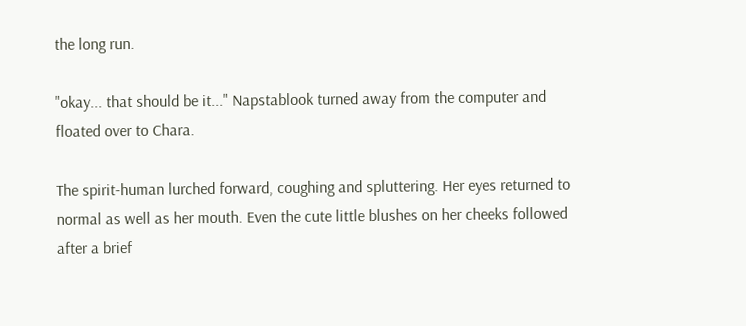the long run.

"okay... that should be it..." Napstablook turned away from the computer and floated over to Chara.

The spirit-human lurched forward, coughing and spluttering. Her eyes returned to normal as well as her mouth. Even the cute little blushes on her cheeks followed after a brief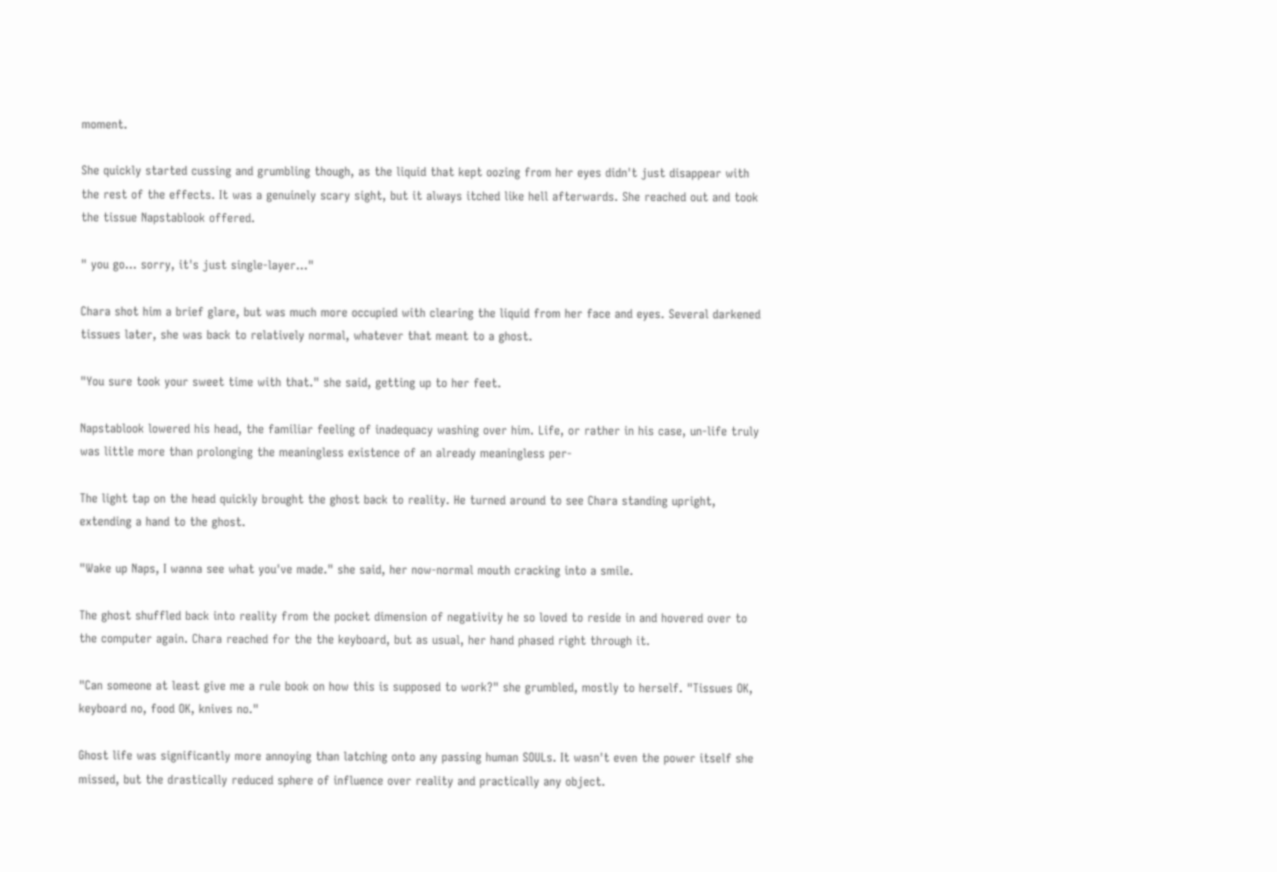moment.

She quickly started cussing and grumbling though, as the liquid that kept oozing from her eyes didn't just disappear with the rest of the effects. It was a genuinely scary sight, but it always itched like hell afterwards. She reached out and took the tissue Napstablook offered.

" you go... sorry, it's just single-layer..."

Chara shot him a brief glare, but was much more occupied with clearing the liquid from her face and eyes. Several darkened tissues later, she was back to relatively normal, whatever that meant to a ghost.

"You sure took your sweet time with that." she said, getting up to her feet.

Napstablook lowered his head, the familiar feeling of inadequacy washing over him. Life, or rather in his case, un-life truly was little more than prolonging the meaningless existence of an already meaningless per-

The light tap on the head quickly brought the ghost back to reality. He turned around to see Chara standing upright, extending a hand to the ghost.

"Wake up Naps, I wanna see what you've made." she said, her now-normal mouth cracking into a smile.

The ghost shuffled back into reality from the pocket dimension of negativity he so loved to reside in and hovered over to the computer again. Chara reached for the the keyboard, but as usual, her hand phased right through it.

"Can someone at least give me a rule book on how this is supposed to work?" she grumbled, mostly to herself. "Tissues OK, keyboard no, food OK, knives no."

Ghost life was significantly more annoying than latching onto any passing human SOULs. It wasn't even the power itself she missed, but the drastically reduced sphere of influence over reality and practically any object.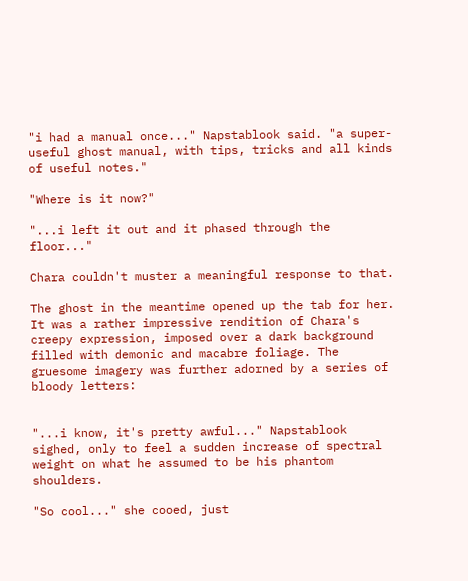"i had a manual once..." Napstablook said. "a super-useful ghost manual, with tips, tricks and all kinds of useful notes."

"Where is it now?"

"...i left it out and it phased through the floor..."

Chara couldn't muster a meaningful response to that.

The ghost in the meantime opened up the tab for her. It was a rather impressive rendition of Chara's creepy expression, imposed over a dark background filled with demonic and macabre foliage. The gruesome imagery was further adorned by a series of bloody letters:


"...i know, it's pretty awful..." Napstablook sighed, only to feel a sudden increase of spectral weight on what he assumed to be his phantom shoulders.

"So cool..." she cooed, just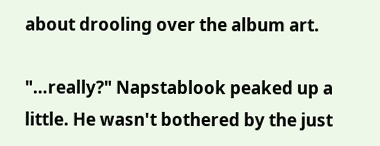about drooling over the album art.

"…really?" Napstablook peaked up a little. He wasn't bothered by the just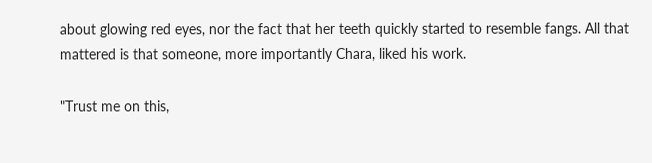about glowing red eyes, nor the fact that her teeth quickly started to resemble fangs. All that mattered is that someone, more importantly Chara, liked his work.

"Trust me on this,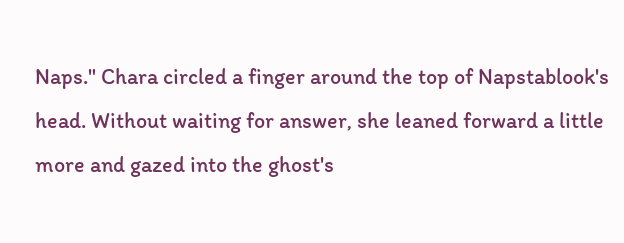Naps." Chara circled a finger around the top of Napstablook's head. Without waiting for answer, she leaned forward a little more and gazed into the ghost's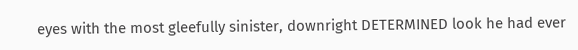eyes with the most gleefully sinister, downright DETERMINED look he had ever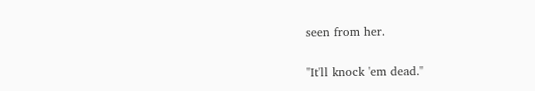seen from her.

"It'll knock 'em dead."